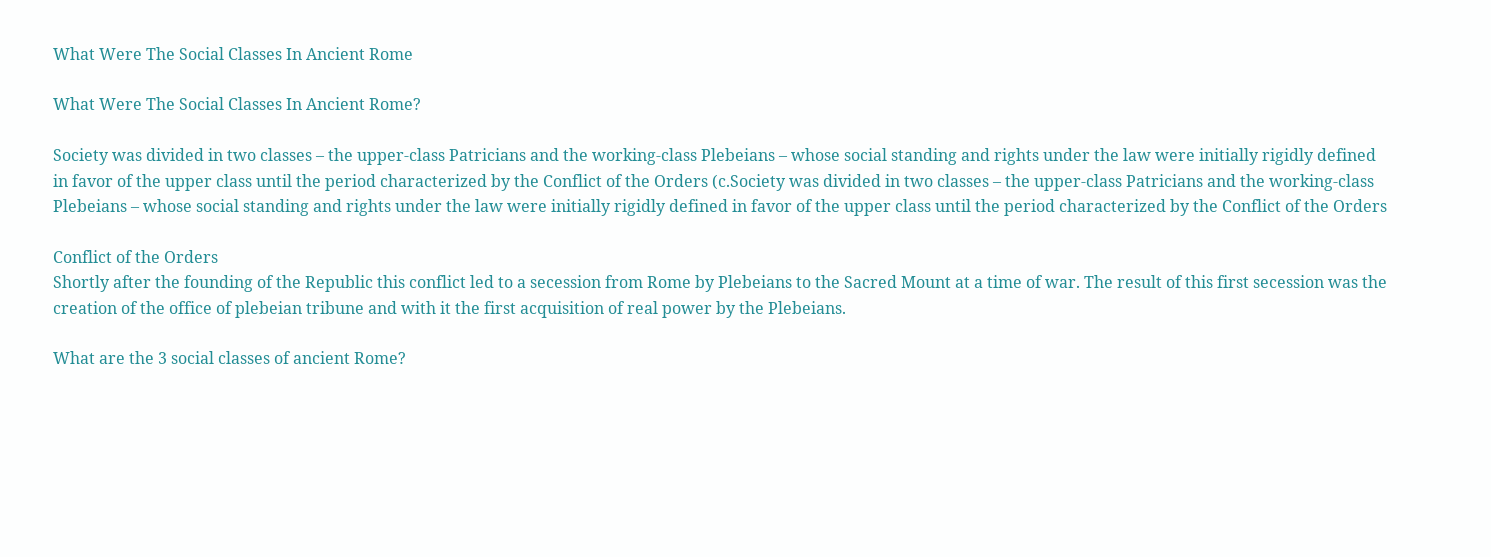What Were The Social Classes In Ancient Rome

What Were The Social Classes In Ancient Rome?

Society was divided in two classes – the upper-class Patricians and the working-class Plebeians – whose social standing and rights under the law were initially rigidly defined in favor of the upper class until the period characterized by the Conflict of the Orders (c.Society was divided in two classes – the upper-class Patricians and the working-class Plebeians – whose social standing and rights under the law were initially rigidly defined in favor of the upper class until the period characterized by the Conflict of the Orders

Conflict of the Orders
Shortly after the founding of the Republic this conflict led to a secession from Rome by Plebeians to the Sacred Mount at a time of war. The result of this first secession was the creation of the office of plebeian tribune and with it the first acquisition of real power by the Plebeians.

What are the 3 social classes of ancient Rome?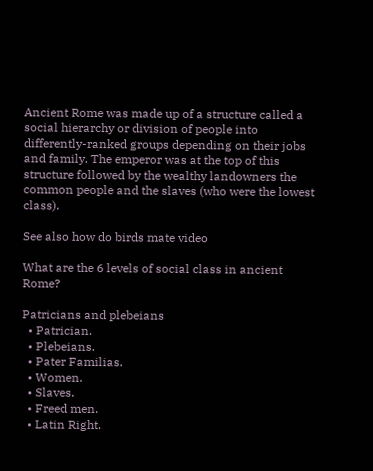Ancient Rome was made up of a structure called a social hierarchy or division of people into differently-ranked groups depending on their jobs and family. The emperor was at the top of this structure followed by the wealthy landowners the common people and the slaves (who were the lowest class).

See also how do birds mate video

What are the 6 levels of social class in ancient Rome?

Patricians and plebeians
  • Patrician.
  • Plebeians.
  • Pater Familias.
  • Women.
  • Slaves.
  • Freed men.
  • Latin Right.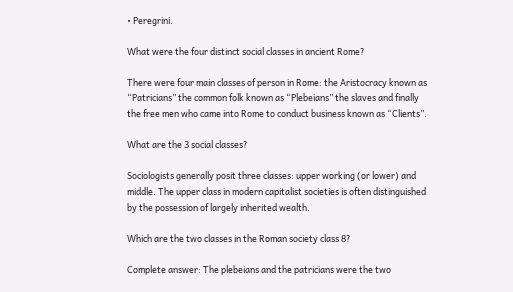• Peregrini.

What were the four distinct social classes in ancient Rome?

There were four main classes of person in Rome: the Aristocracy known as “Patricians” the common folk known as “Plebeians” the slaves and finally the free men who came into Rome to conduct business known as “Clients”.

What are the 3 social classes?

Sociologists generally posit three classes: upper working (or lower) and middle. The upper class in modern capitalist societies is often distinguished by the possession of largely inherited wealth.

Which are the two classes in the Roman society class 8?

Complete answer: The plebeians and the patricians were the two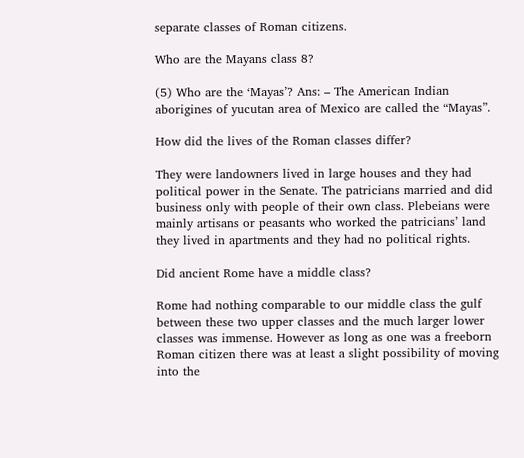separate classes of Roman citizens.

Who are the Mayans class 8?

(5) Who are the ‘Mayas’? Ans: – The American Indian aborigines of yucutan area of Mexico are called the “Mayas”.

How did the lives of the Roman classes differ?

They were landowners lived in large houses and they had political power in the Senate. The patricians married and did business only with people of their own class. Plebeians were mainly artisans or peasants who worked the patricians’ land they lived in apartments and they had no political rights.

Did ancient Rome have a middle class?

Rome had nothing comparable to our middle class the gulf between these two upper classes and the much larger lower classes was immense. However as long as one was a freeborn Roman citizen there was at least a slight possibility of moving into the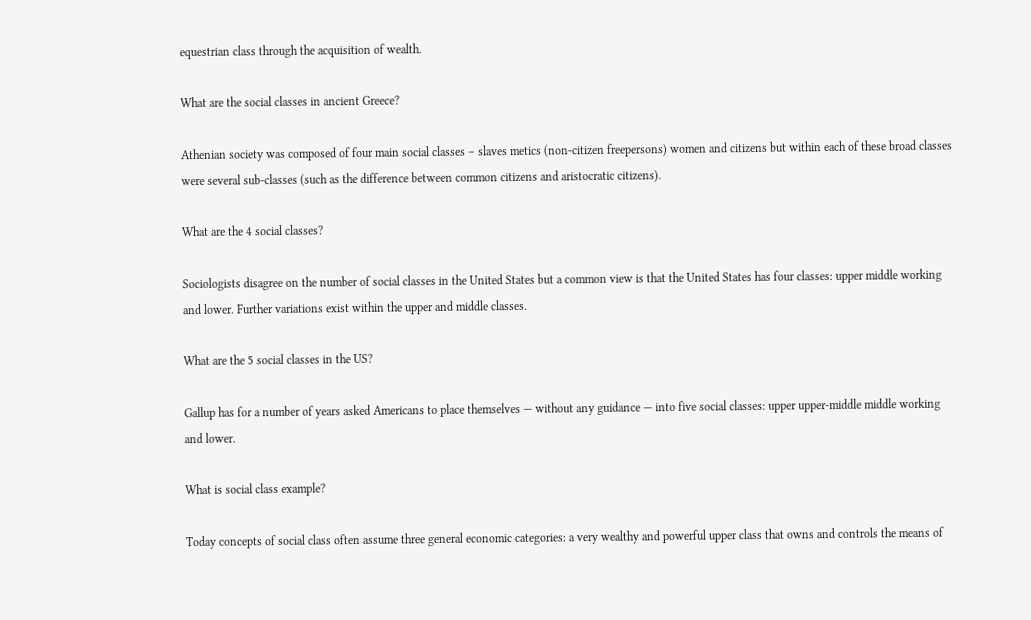equestrian class through the acquisition of wealth.

What are the social classes in ancient Greece?

Athenian society was composed of four main social classes – slaves metics (non-citizen freepersons) women and citizens but within each of these broad classes were several sub-classes (such as the difference between common citizens and aristocratic citizens).

What are the 4 social classes?

Sociologists disagree on the number of social classes in the United States but a common view is that the United States has four classes: upper middle working and lower. Further variations exist within the upper and middle classes.

What are the 5 social classes in the US?

Gallup has for a number of years asked Americans to place themselves — without any guidance — into five social classes: upper upper-middle middle working and lower.

What is social class example?

Today concepts of social class often assume three general economic categories: a very wealthy and powerful upper class that owns and controls the means of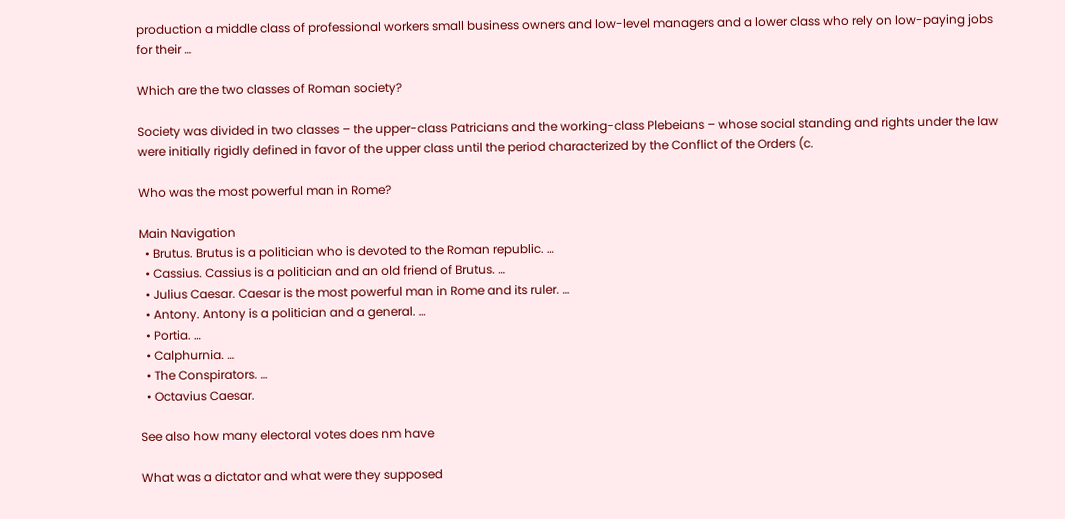production a middle class of professional workers small business owners and low-level managers and a lower class who rely on low-paying jobs for their …

Which are the two classes of Roman society?

Society was divided in two classes – the upper-class Patricians and the working-class Plebeians – whose social standing and rights under the law were initially rigidly defined in favor of the upper class until the period characterized by the Conflict of the Orders (c.

Who was the most powerful man in Rome?

Main Navigation
  • Brutus. Brutus is a politician who is devoted to the Roman republic. …
  • Cassius. Cassius is a politician and an old friend of Brutus. …
  • Julius Caesar. Caesar is the most powerful man in Rome and its ruler. …
  • Antony. Antony is a politician and a general. …
  • Portia. …
  • Calphurnia. …
  • The Conspirators. …
  • Octavius Caesar.

See also how many electoral votes does nm have

What was a dictator and what were they supposed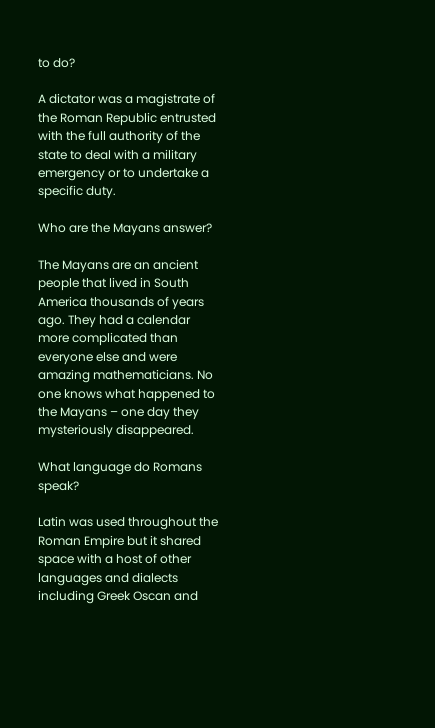to do?

A dictator was a magistrate of the Roman Republic entrusted with the full authority of the state to deal with a military emergency or to undertake a specific duty.

Who are the Mayans answer?

The Mayans are an ancient people that lived in South America thousands of years ago. They had a calendar more complicated than everyone else and were amazing mathematicians. No one knows what happened to the Mayans – one day they mysteriously disappeared.

What language do Romans speak?

Latin was used throughout the Roman Empire but it shared space with a host of other languages and dialects including Greek Oscan and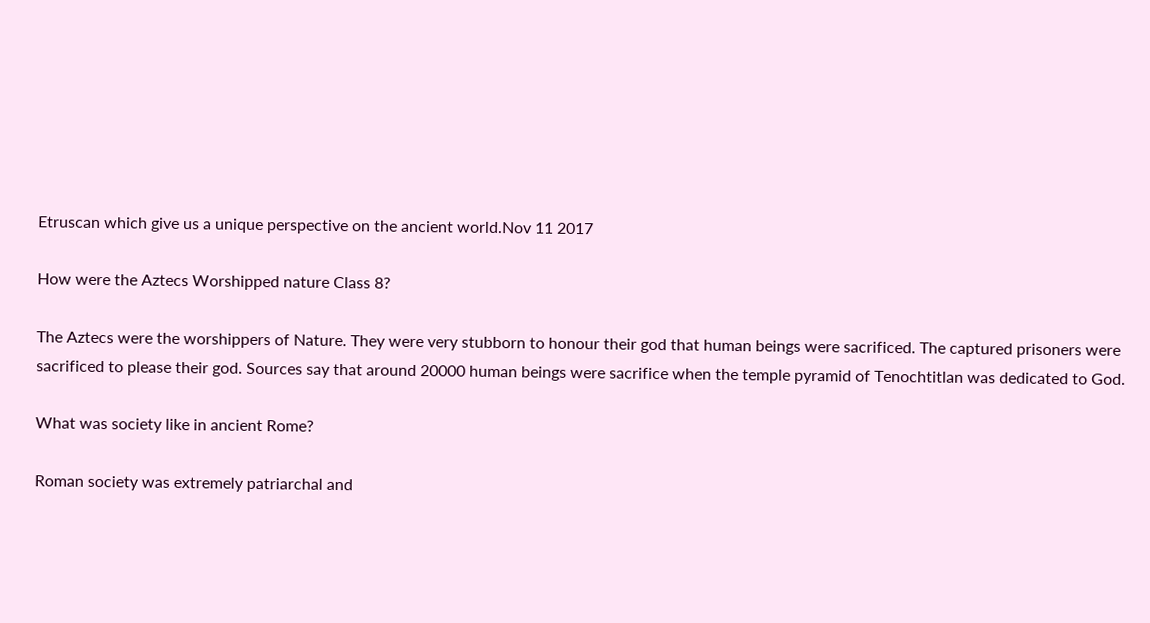Etruscan which give us a unique perspective on the ancient world.Nov 11 2017

How were the Aztecs Worshipped nature Class 8?

The Aztecs were the worshippers of Nature. They were very stubborn to honour their god that human beings were sacrificed. The captured prisoners were sacrificed to please their god. Sources say that around 20000 human beings were sacrifice when the temple pyramid of Tenochtitlan was dedicated to God.

What was society like in ancient Rome?

Roman society was extremely patriarchal and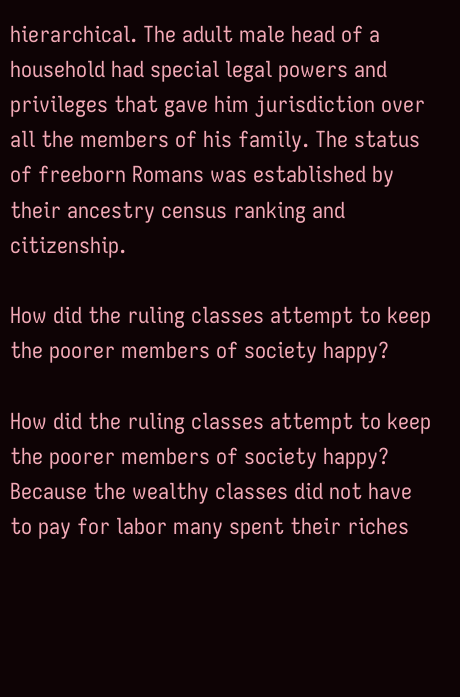hierarchical. The adult male head of a household had special legal powers and privileges that gave him jurisdiction over all the members of his family. The status of freeborn Romans was established by their ancestry census ranking and citizenship.

How did the ruling classes attempt to keep the poorer members of society happy?

How did the ruling classes attempt to keep the poorer members of society happy? Because the wealthy classes did not have to pay for labor many spent their riches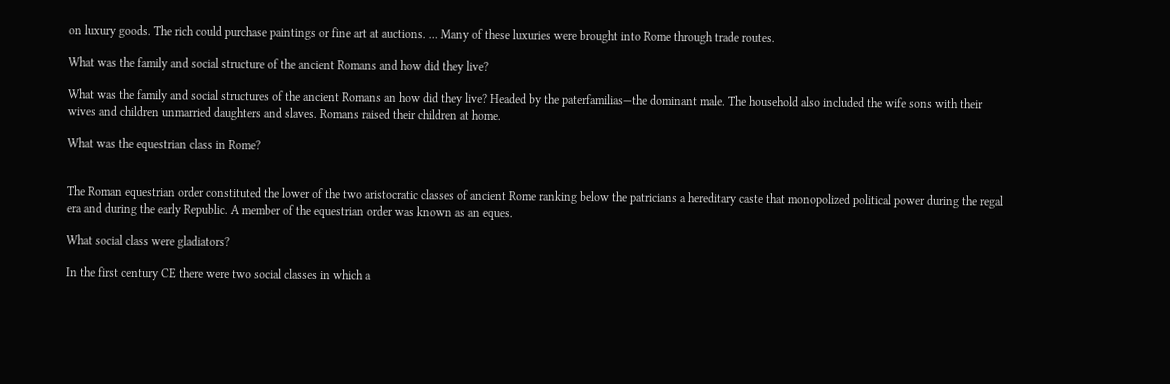on luxury goods. The rich could purchase paintings or fine art at auctions. … Many of these luxuries were brought into Rome through trade routes.

What was the family and social structure of the ancient Romans and how did they live?

What was the family and social structures of the ancient Romans an how did they live? Headed by the paterfamilias—the dominant male. The household also included the wife sons with their wives and children unmarried daughters and slaves. Romans raised their children at home.

What was the equestrian class in Rome?


The Roman equestrian order constituted the lower of the two aristocratic classes of ancient Rome ranking below the patricians a hereditary caste that monopolized political power during the regal era and during the early Republic. A member of the equestrian order was known as an eques.

What social class were gladiators?

In the first century CE there were two social classes in which a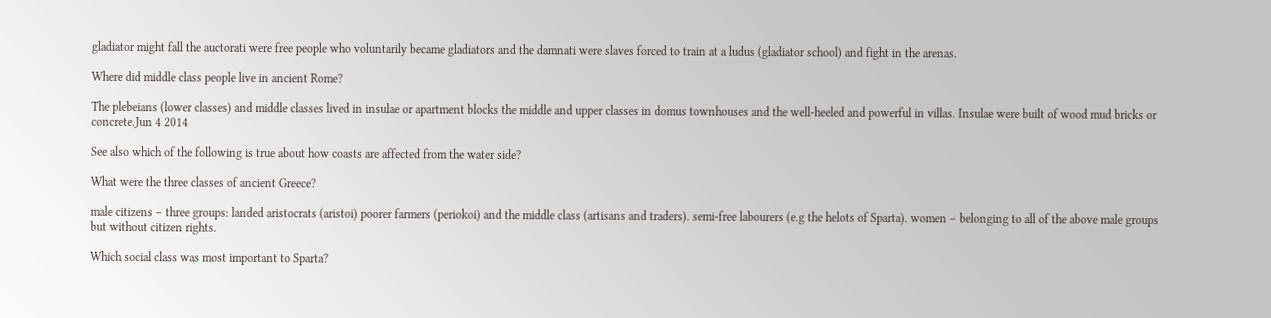gladiator might fall the auctorati were free people who voluntarily became gladiators and the damnati were slaves forced to train at a ludus (gladiator school) and fight in the arenas.

Where did middle class people live in ancient Rome?

The plebeians (lower classes) and middle classes lived in insulae or apartment blocks the middle and upper classes in domus townhouses and the well-heeled and powerful in villas. Insulae were built of wood mud bricks or concrete.Jun 4 2014

See also which of the following is true about how coasts are affected from the water side?

What were the three classes of ancient Greece?

male citizens – three groups: landed aristocrats (aristoi) poorer farmers (periokoi) and the middle class (artisans and traders). semi-free labourers (e.g the helots of Sparta). women – belonging to all of the above male groups but without citizen rights.

Which social class was most important to Sparta?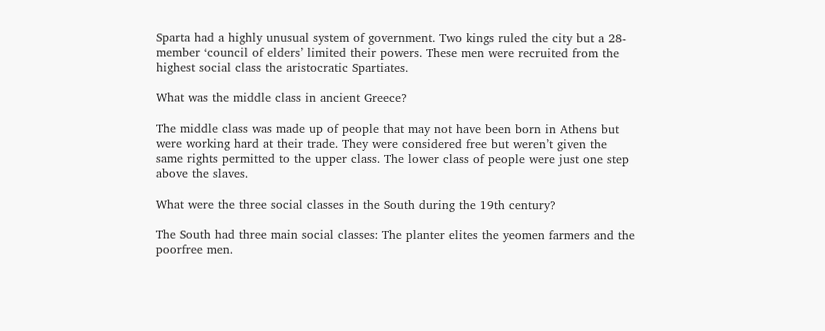Sparta had a highly unusual system of government. Two kings ruled the city but a 28-member ‘council of elders’ limited their powers. These men were recruited from the highest social class the aristocratic Spartiates.

What was the middle class in ancient Greece?

The middle class was made up of people that may not have been born in Athens but were working hard at their trade. They were considered free but weren’t given the same rights permitted to the upper class. The lower class of people were just one step above the slaves.

What were the three social classes in the South during the 19th century?

The South had three main social classes: The planter elites the yeomen farmers and the poorfree men.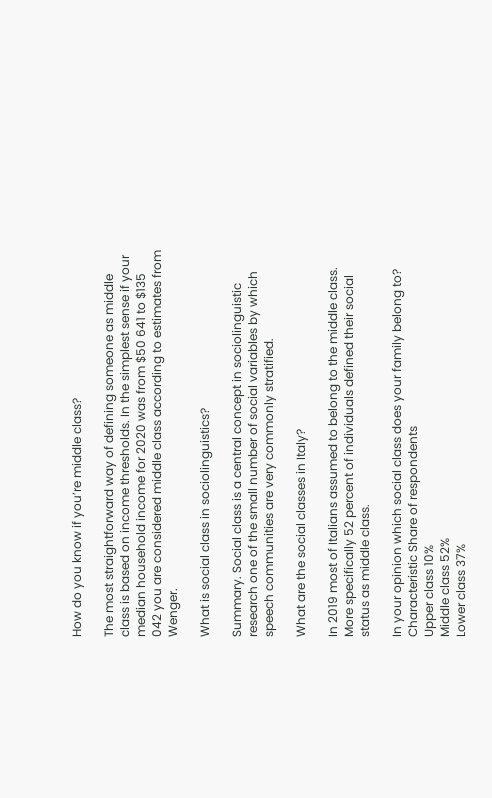How do you know if you’re middle class?

The most straightforward way of defining someone as middle class is based on income thresholds. In the simplest sense if your median household income for 2020 was from $50 641 to $135 042 you are considered middle class according to estimates from Wenger.

What is social class in sociolinguistics?

Summary. Social class is a central concept in sociolinguistic research one of the small number of social variables by which speech communities are very commonly stratified.

What are the social classes in Italy?

In 2019 most of Italians assumed to belong to the middle class. More specifically 52 percent of individuals defined their social status as middle class.

In your opinion which social class does your family belong to?
Characteristic Share of respondents
Upper class 10%
Middle class 52%
Lower class 37%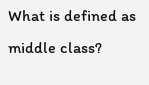What is defined as middle class?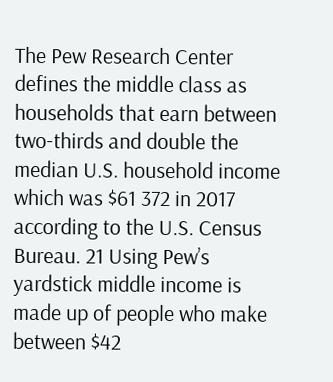The Pew Research Center defines the middle class as households that earn between two-thirds and double the median U.S. household income which was $61 372 in 2017 according to the U.S. Census Bureau. 21 Using Pew’s yardstick middle income is made up of people who make between $42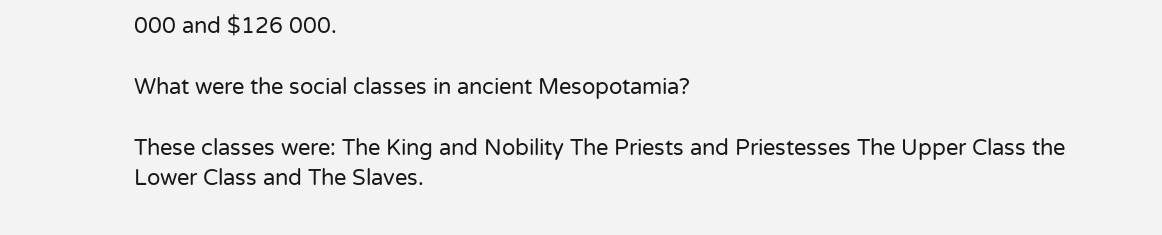000 and $126 000.

What were the social classes in ancient Mesopotamia?

These classes were: The King and Nobility The Priests and Priestesses The Upper Class the Lower Class and The Slaves.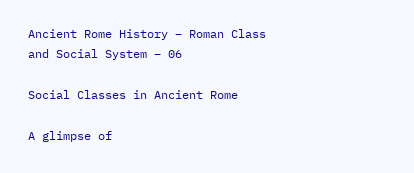Ancient Rome History – Roman Class and Social System – 06

Social Classes in Ancient Rome

A glimpse of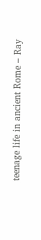teenage life in ancient Rome – Ray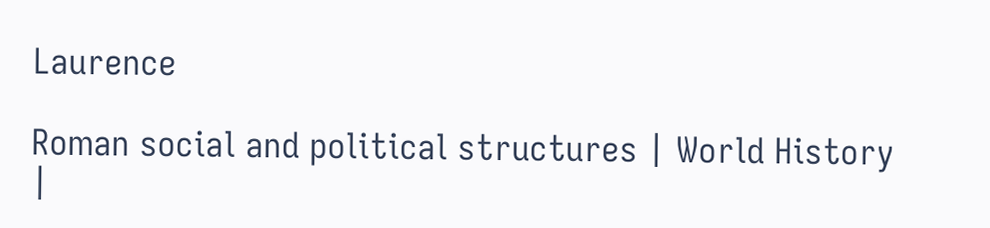Laurence

Roman social and political structures | World History |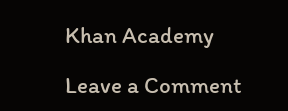Khan Academy

Leave a Comment